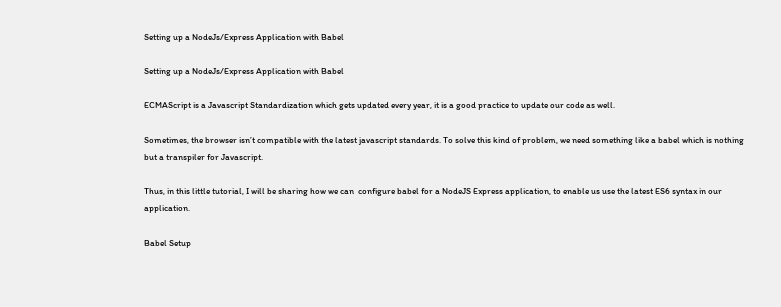Setting up a NodeJs/Express Application with Babel

Setting up a NodeJs/Express Application with Babel

ECMAScript is a Javascript Standardization which gets updated every year, it is a good practice to update our code as well.

Sometimes, the browser isn’t compatible with the latest javascript standards. To solve this kind of problem, we need something like a babel which is nothing but a transpiler for Javascript.

Thus, in this little tutorial, I will be sharing how we can  configure babel for a NodeJS Express application, to enable us use the latest ES6 syntax in our application.

Babel Setup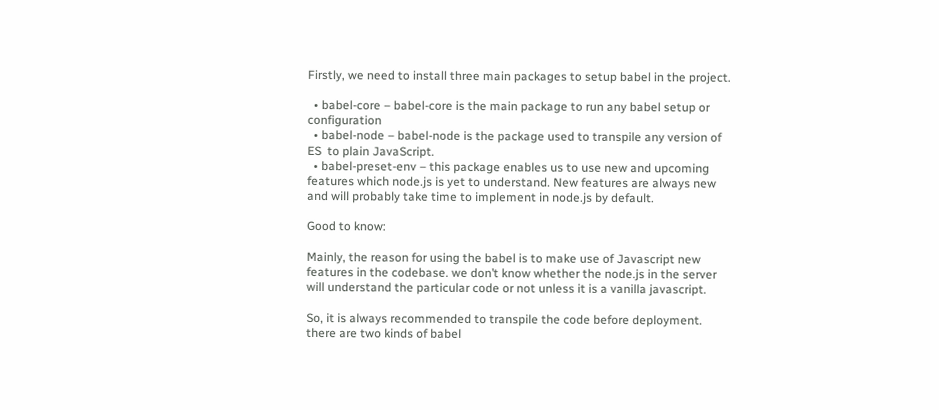Firstly, we need to install three main packages to setup babel in the project.

  • babel-core – babel-core is the main package to run any babel setup or configuration
  • babel-node – babel-node is the package used to transpile any version of ES  to plain JavaScript.
  • babel-preset-env – this package enables us to use new and upcoming features which node.js is yet to understand. New features are always new and will probably take time to implement in node.js by default.

Good to know:

Mainly, the reason for using the babel is to make use of Javascript new features in the codebase. we don’t know whether the node.js in the server will understand the particular code or not unless it is a vanilla javascript.

So, it is always recommended to transpile the code before deployment. there are two kinds of babel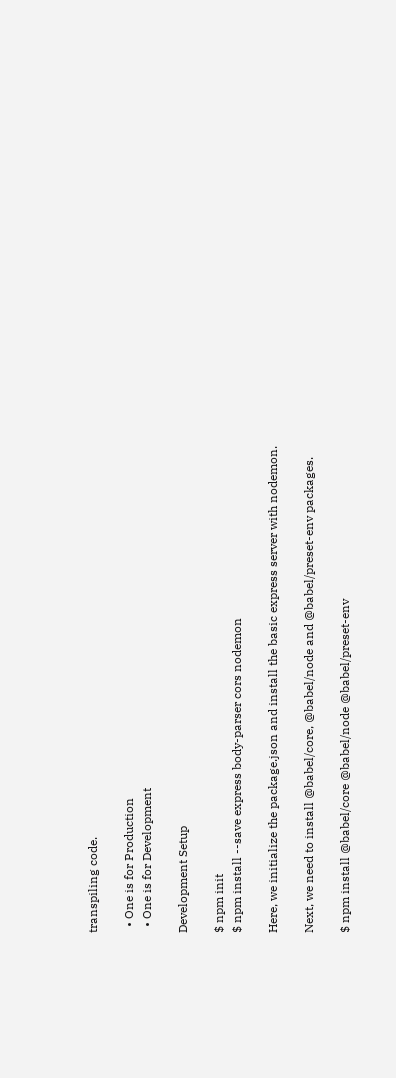transpiling code.

  • One is for Production
  • One is for Development

Development Setup

$ npm init
$ npm install --save express body-parser cors nodemon

Here, we initialize the package.json and install the basic express server with nodemon.

Next, we need to install @babel/core, @babel/node and @babel/preset-env packages.

$ npm install @babel/core @babel/node @babel/preset-env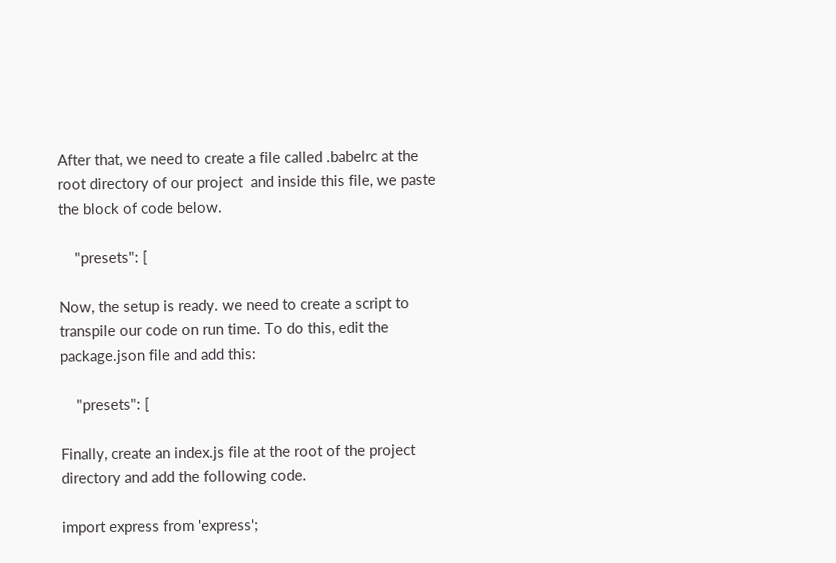After that, we need to create a file called .babelrc at the root directory of our project  and inside this file, we paste the block of code below.

    "presets": [

Now, the setup is ready. we need to create a script to transpile our code on run time. To do this, edit the package.json file and add this:

    "presets": [

Finally, create an index.js file at the root of the project directory and add the following code.

import express from 'express';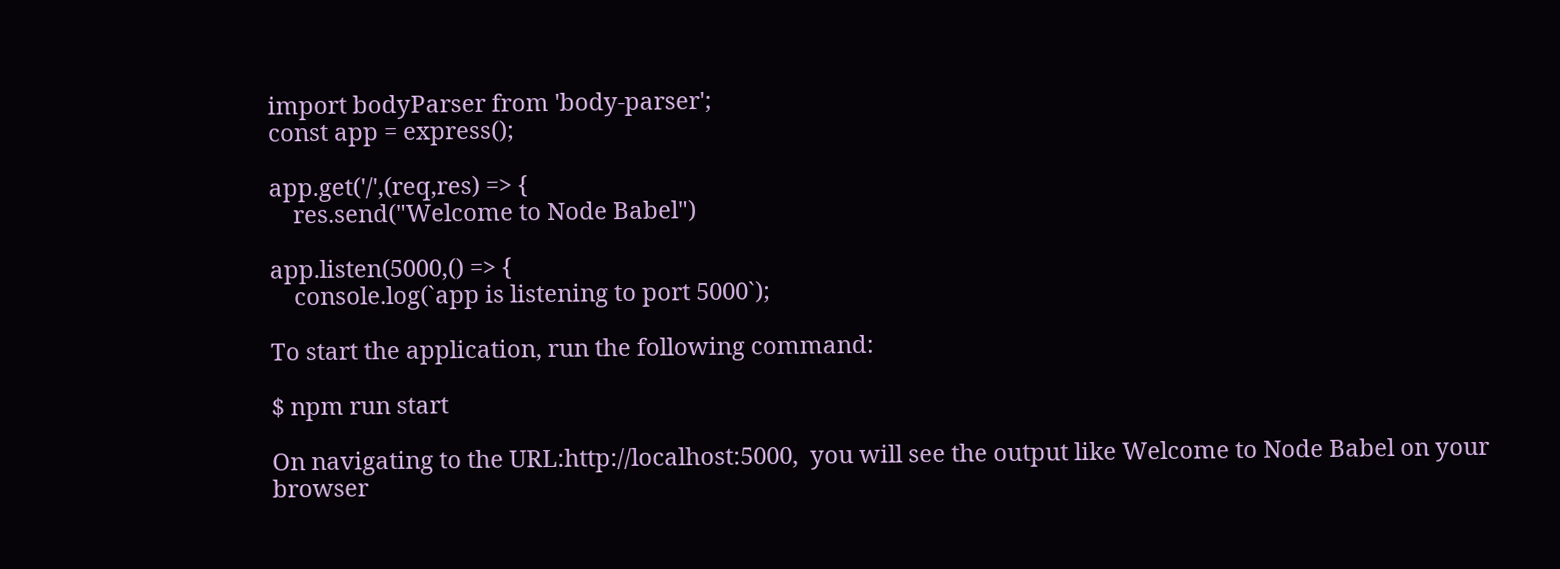import bodyParser from 'body-parser';
const app = express();

app.get('/',(req,res) => {
    res.send("Welcome to Node Babel")

app.listen(5000,() => {
    console.log(`app is listening to port 5000`);

To start the application, run the following command:

$ npm run start

On navigating to the URL:http://localhost:5000,  you will see the output like Welcome to Node Babel on your browser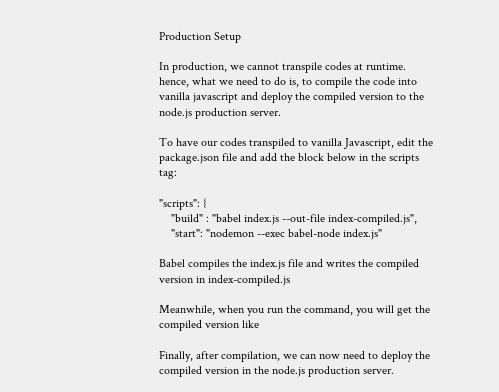Production Setup

In production, we cannot transpile codes at runtime. hence, what we need to do is, to compile the code into vanilla javascript and deploy the compiled version to the node.js production server.

To have our codes transpiled to vanilla Javascript, edit the package.json file and add the block below in the scripts tag:

"scripts": {
    "build" : "babel index.js --out-file index-compiled.js",
    "start": "nodemon --exec babel-node index.js"

Babel compiles the index.js file and writes the compiled version in index-compiled.js

Meanwhile, when you run the command, you will get the compiled version like

Finally, after compilation, we can now need to deploy the compiled version in the node.js production server.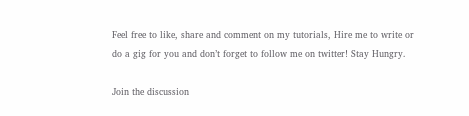Feel free to like, share and comment on my tutorials, Hire me to write or do a gig for you and don’t forget to follow me on twitter! Stay Hungry.

Join the discussion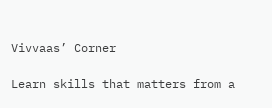Vivvaas’ Corner

Learn skills that matters from a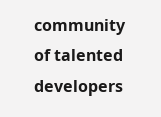community of talented developers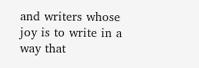and writers whose joy is to write in a way that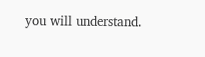you will understand.